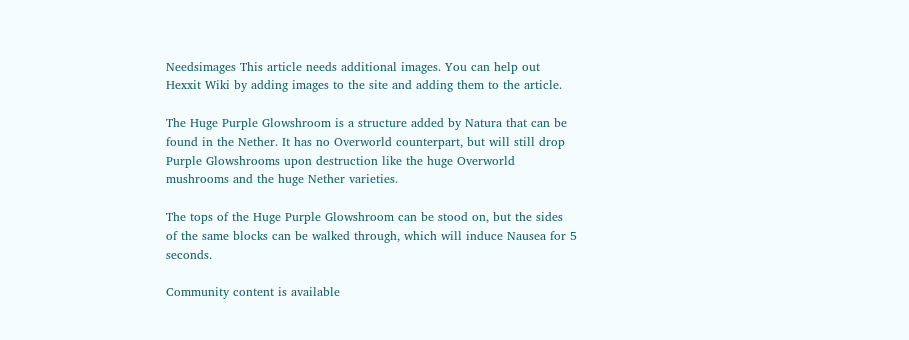Needsimages This article needs additional images. You can help out Hexxit Wiki by adding images to the site and adding them to the article.

The Huge Purple Glowshroom is a structure added by Natura that can be found in the Nether. It has no Overworld counterpart, but will still drop Purple Glowshrooms upon destruction like the huge Overworld mushrooms and the huge Nether varieties.

The tops of the Huge Purple Glowshroom can be stood on, but the sides of the same blocks can be walked through, which will induce Nausea for 5 seconds.

Community content is available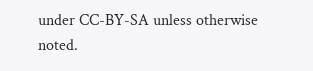under CC-BY-SA unless otherwise noted.